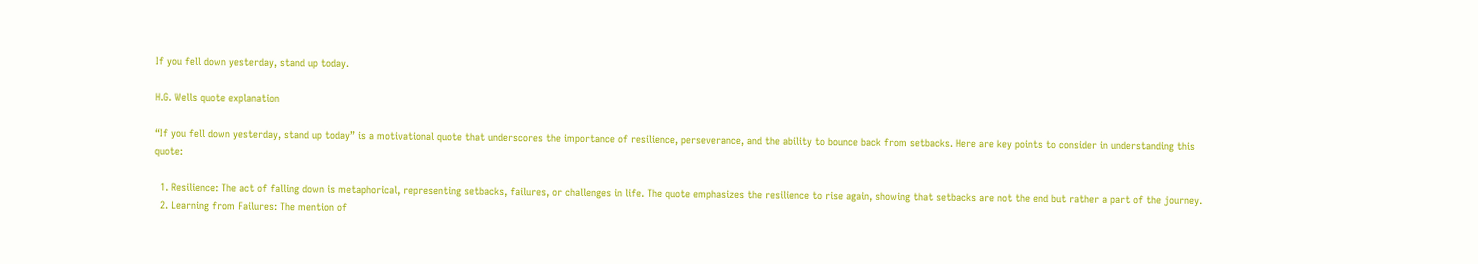If you fell down yesterday, stand up today.

H.G. Wells quote explanation

“If you fell down yesterday, stand up today” is a motivational quote that underscores the importance of resilience, perseverance, and the ability to bounce back from setbacks. Here are key points to consider in understanding this quote:

  1. Resilience: The act of falling down is metaphorical, representing setbacks, failures, or challenges in life. The quote emphasizes the resilience to rise again, showing that setbacks are not the end but rather a part of the journey.
  2. Learning from Failures: The mention of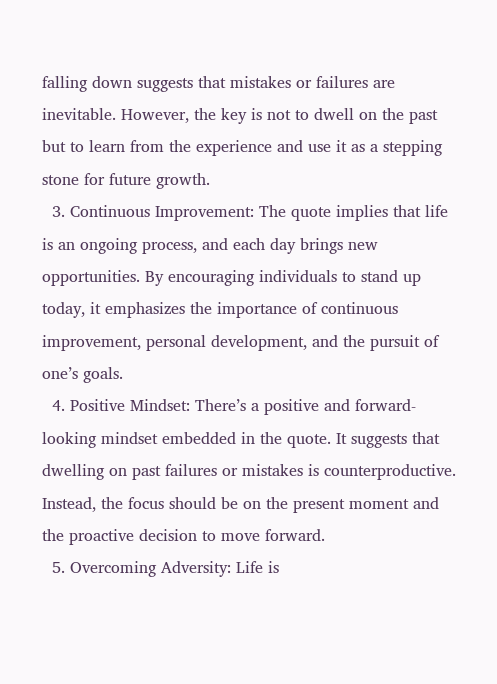falling down suggests that mistakes or failures are inevitable. However, the key is not to dwell on the past but to learn from the experience and use it as a stepping stone for future growth.
  3. Continuous Improvement: The quote implies that life is an ongoing process, and each day brings new opportunities. By encouraging individuals to stand up today, it emphasizes the importance of continuous improvement, personal development, and the pursuit of one’s goals.
  4. Positive Mindset: There’s a positive and forward-looking mindset embedded in the quote. It suggests that dwelling on past failures or mistakes is counterproductive. Instead, the focus should be on the present moment and the proactive decision to move forward.
  5. Overcoming Adversity: Life is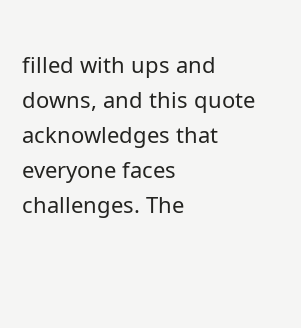filled with ups and downs, and this quote acknowledges that everyone faces challenges. The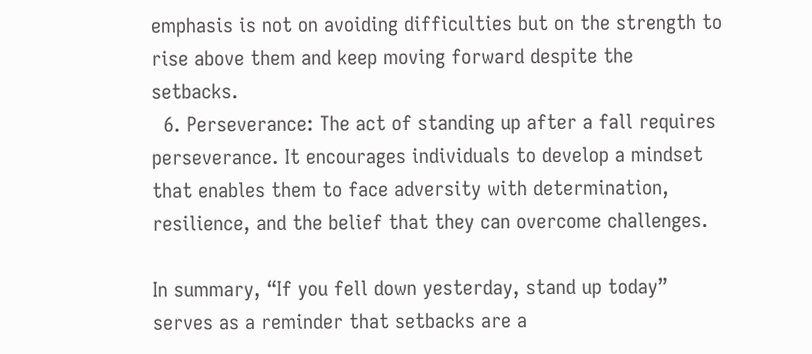emphasis is not on avoiding difficulties but on the strength to rise above them and keep moving forward despite the setbacks.
  6. Perseverance: The act of standing up after a fall requires perseverance. It encourages individuals to develop a mindset that enables them to face adversity with determination, resilience, and the belief that they can overcome challenges.

In summary, “If you fell down yesterday, stand up today” serves as a reminder that setbacks are a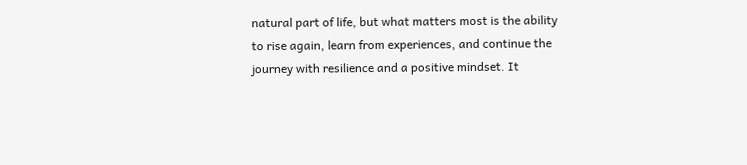natural part of life, but what matters most is the ability to rise again, learn from experiences, and continue the journey with resilience and a positive mindset. It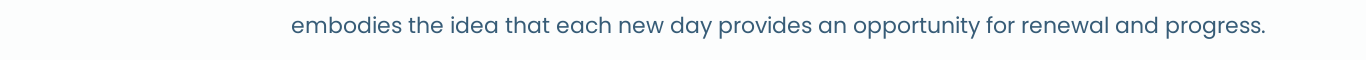embodies the idea that each new day provides an opportunity for renewal and progress.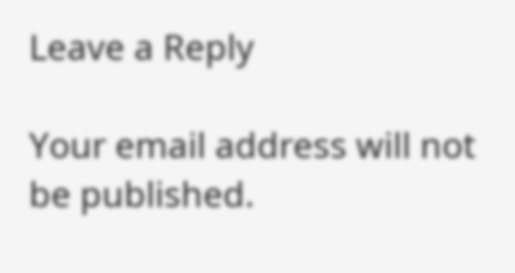Leave a Reply

Your email address will not be published.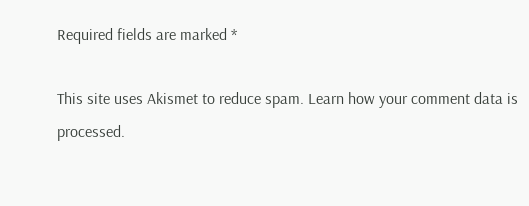Required fields are marked *

This site uses Akismet to reduce spam. Learn how your comment data is processed.